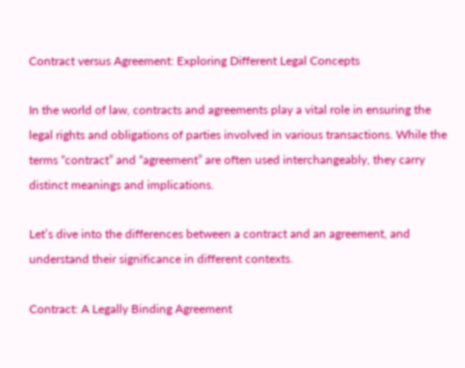Contract versus Agreement: Exploring Different Legal Concepts

In the world of law, contracts and agreements play a vital role in ensuring the legal rights and obligations of parties involved in various transactions. While the terms “contract” and “agreement” are often used interchangeably, they carry distinct meanings and implications.

Let’s dive into the differences between a contract and an agreement, and understand their significance in different contexts.

Contract: A Legally Binding Agreement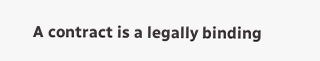A contract is a legally binding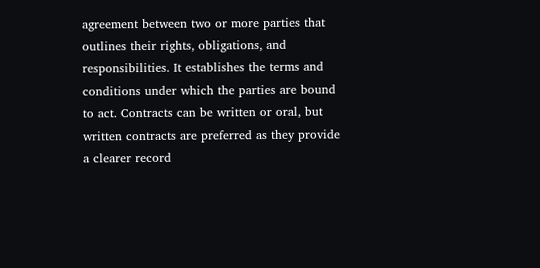agreement between two or more parties that outlines their rights, obligations, and responsibilities. It establishes the terms and conditions under which the parties are bound to act. Contracts can be written or oral, but written contracts are preferred as they provide a clearer record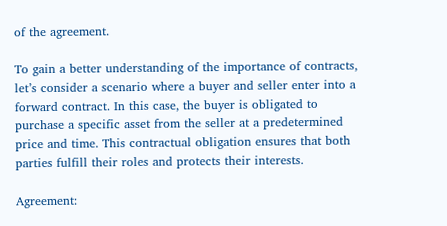of the agreement.

To gain a better understanding of the importance of contracts, let’s consider a scenario where a buyer and seller enter into a forward contract. In this case, the buyer is obligated to purchase a specific asset from the seller at a predetermined price and time. This contractual obligation ensures that both parties fulfill their roles and protects their interests.

Agreement: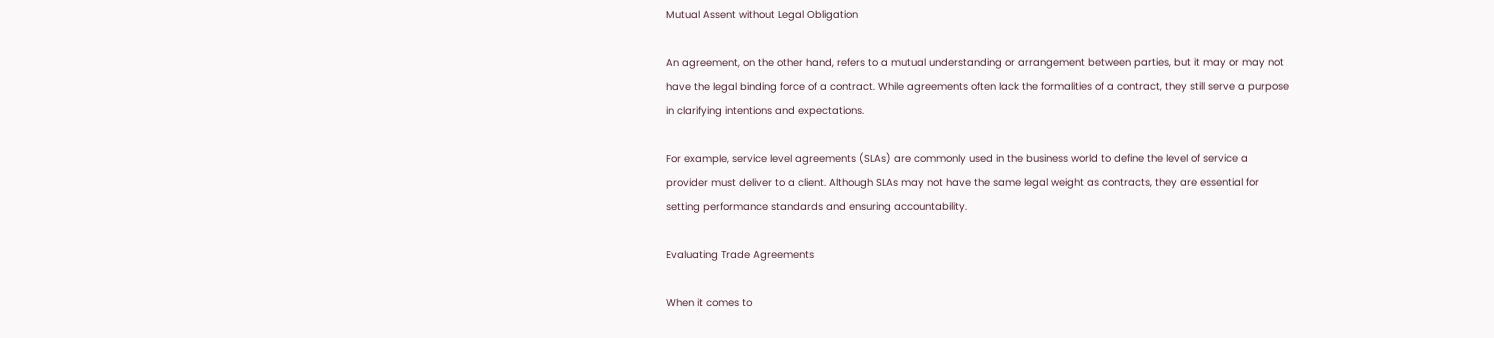Mutual Assent without Legal Obligation

An agreement, on the other hand, refers to a mutual understanding or arrangement between parties, but it may or may not have the legal binding force of a contract. While agreements often lack the formalities of a contract, they still serve a purpose in clarifying intentions and expectations.

For example, service level agreements (SLAs) are commonly used in the business world to define the level of service a provider must deliver to a client. Although SLAs may not have the same legal weight as contracts, they are essential for setting performance standards and ensuring accountability.

Evaluating Trade Agreements

When it comes to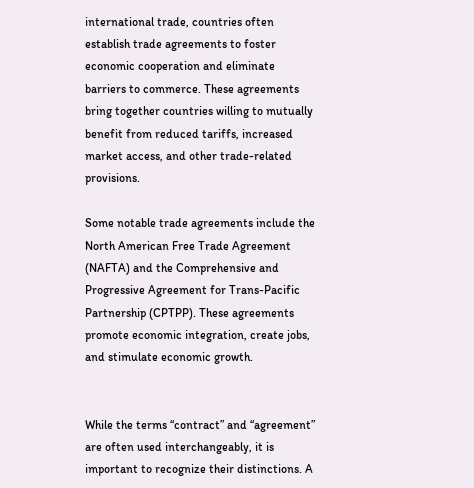international trade, countries often establish trade agreements to foster economic cooperation and eliminate barriers to commerce. These agreements bring together countries willing to mutually benefit from reduced tariffs, increased market access, and other trade-related provisions.

Some notable trade agreements include the North American Free Trade Agreement (NAFTA) and the Comprehensive and Progressive Agreement for Trans-Pacific Partnership (CPTPP). These agreements promote economic integration, create jobs, and stimulate economic growth.


While the terms “contract” and “agreement” are often used interchangeably, it is important to recognize their distinctions. A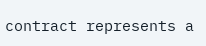contract represents a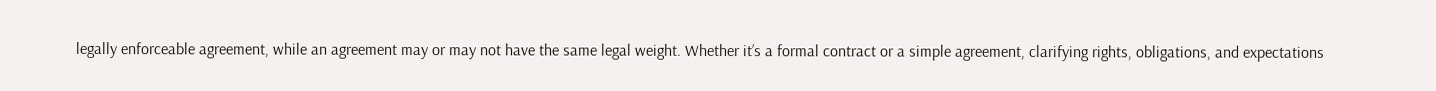legally enforceable agreement, while an agreement may or may not have the same legal weight. Whether it’s a formal contract or a simple agreement, clarifying rights, obligations, and expectations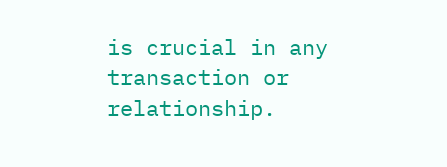is crucial in any transaction or relationship.